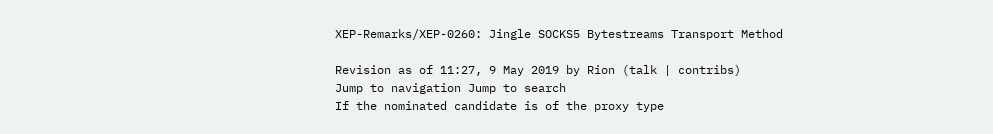XEP-Remarks/XEP-0260: Jingle SOCKS5 Bytestreams Transport Method

Revision as of 11:27, 9 May 2019 by Rion (talk | contribs)
Jump to navigation Jump to search
If the nominated candidate is of the proxy type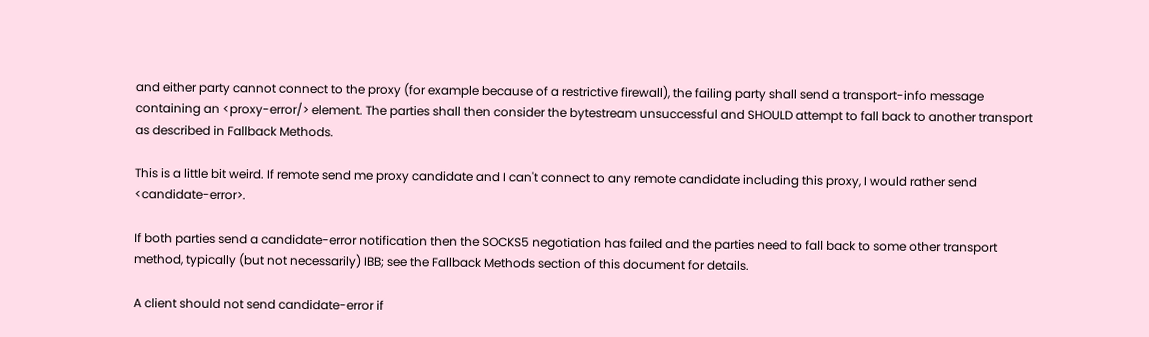and either party cannot connect to the proxy (for example because of a restrictive firewall), the failing party shall send a transport-info message containing an <proxy-error/> element. The parties shall then consider the bytestream unsuccessful and SHOULD attempt to fall back to another transport as described in Fallback Methods.

This is a little bit weird. If remote send me proxy candidate and I can't connect to any remote candidate including this proxy, I would rather send <candidate-error>.

If both parties send a candidate-error notification then the SOCKS5 negotiation has failed and the parties need to fall back to some other transport method, typically (but not necessarily) IBB; see the Fallback Methods section of this document for details.

A client should not send candidate-error if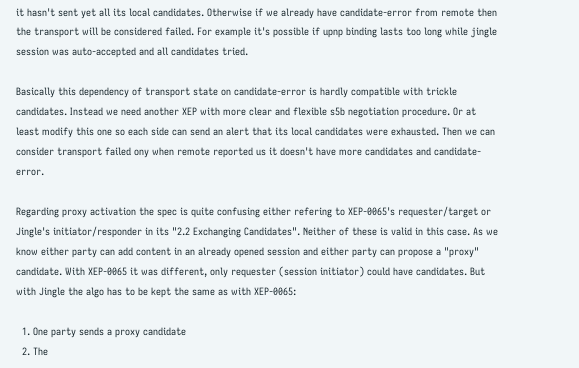it hasn't sent yet all its local candidates. Otherwise if we already have candidate-error from remote then the transport will be considered failed. For example it's possible if upnp binding lasts too long while jingle session was auto-accepted and all candidates tried.

Basically this dependency of transport state on candidate-error is hardly compatible with trickle candidates. Instead we need another XEP with more clear and flexible s5b negotiation procedure. Or at least modify this one so each side can send an alert that its local candidates were exhausted. Then we can consider transport failed ony when remote reported us it doesn't have more candidates and candidate-error.

Regarding proxy activation the spec is quite confusing either refering to XEP-0065's requester/target or Jingle's initiator/responder in its "2.2 Exchanging Candidates". Neither of these is valid in this case. As we know either party can add content in an already opened session and either party can propose a "proxy" candidate. With XEP-0065 it was different, only requester (session initiator) could have candidates. But with Jingle the algo has to be kept the same as with XEP-0065:

  1. One party sends a proxy candidate
  2. The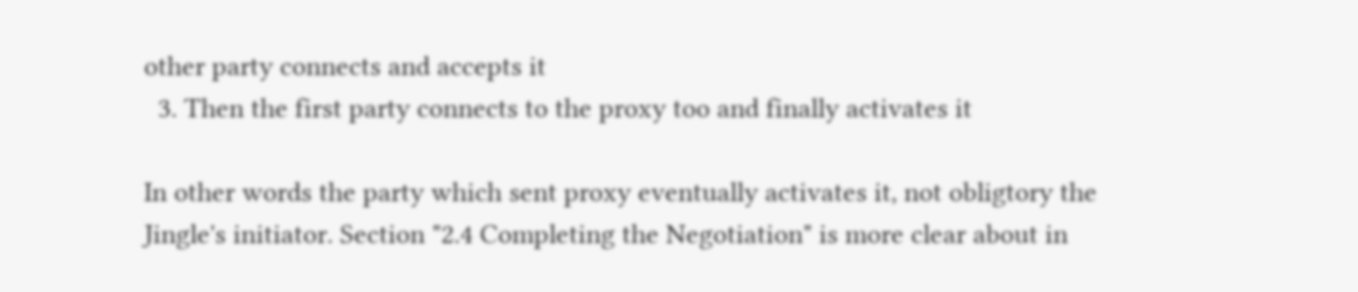other party connects and accepts it
  3. Then the first party connects to the proxy too and finally activates it

In other words the party which sent proxy eventually activates it, not obligtory the Jingle's initiator. Section "2.4 Completing the Negotiation" is more clear about in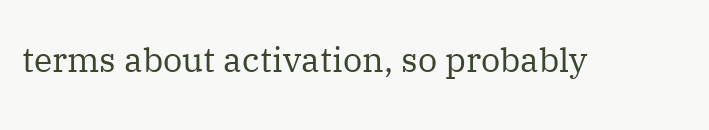terms about activation, so probably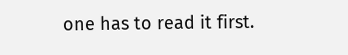one has to read it first.